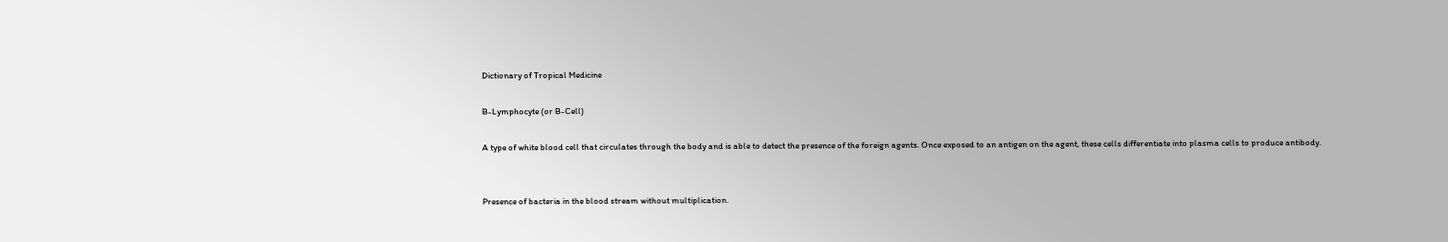Dictionary of Tropical Medicine

B-Lymphocyte (or B-Cell)

A type of white blood cell that circulates through the body and is able to detect the presence of the foreign agents. Once exposed to an antigen on the agent, these cells differentiate into plasma cells to produce antibody.


Presence of bacteria in the blood stream without multiplication.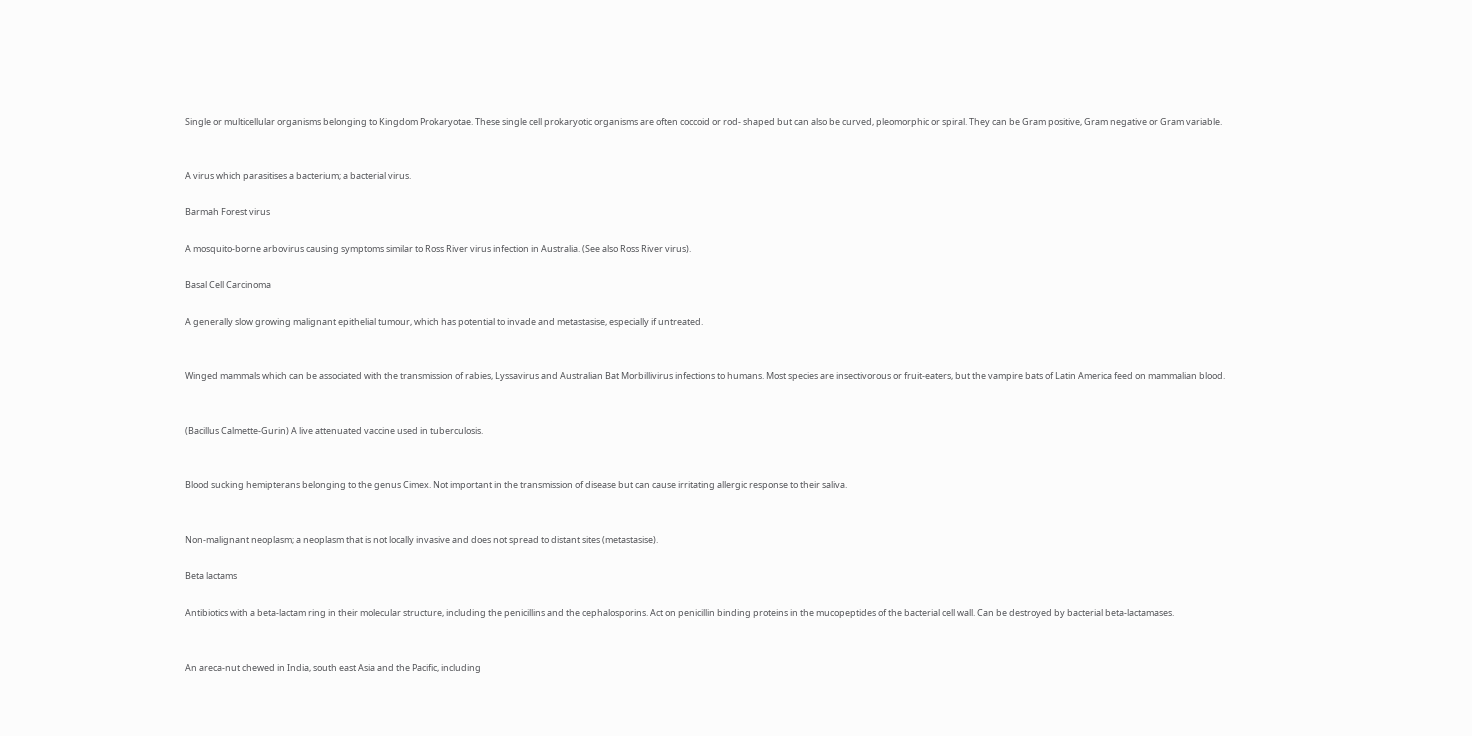Single or multicellular organisms belonging to Kingdom Prokaryotae. These single cell prokaryotic organisms are often coccoid or rod- shaped but can also be curved, pleomorphic or spiral. They can be Gram positive, Gram negative or Gram variable.


A virus which parasitises a bacterium; a bacterial virus.

Barmah Forest virus

A mosquito-borne arbovirus causing symptoms similar to Ross River virus infection in Australia. (See also Ross River virus).

Basal Cell Carcinoma

A generally slow growing malignant epithelial tumour, which has potential to invade and metastasise, especially if untreated.


Winged mammals which can be associated with the transmission of rabies, Lyssavirus and Australian Bat Morbillivirus infections to humans. Most species are insectivorous or fruit-eaters, but the vampire bats of Latin America feed on mammalian blood.


(Bacillus Calmette-Gurin) A live attenuated vaccine used in tuberculosis.


Blood sucking hemipterans belonging to the genus Cimex. Not important in the transmission of disease but can cause irritating allergic response to their saliva.


Non-malignant neoplasm; a neoplasm that is not locally invasive and does not spread to distant sites (metastasise).

Beta lactams

Antibiotics with a beta-lactam ring in their molecular structure, including the penicillins and the cephalosporins. Act on penicillin binding proteins in the mucopeptides of the bacterial cell wall. Can be destroyed by bacterial beta-lactamases.


An areca-nut chewed in India, south east Asia and the Pacific, including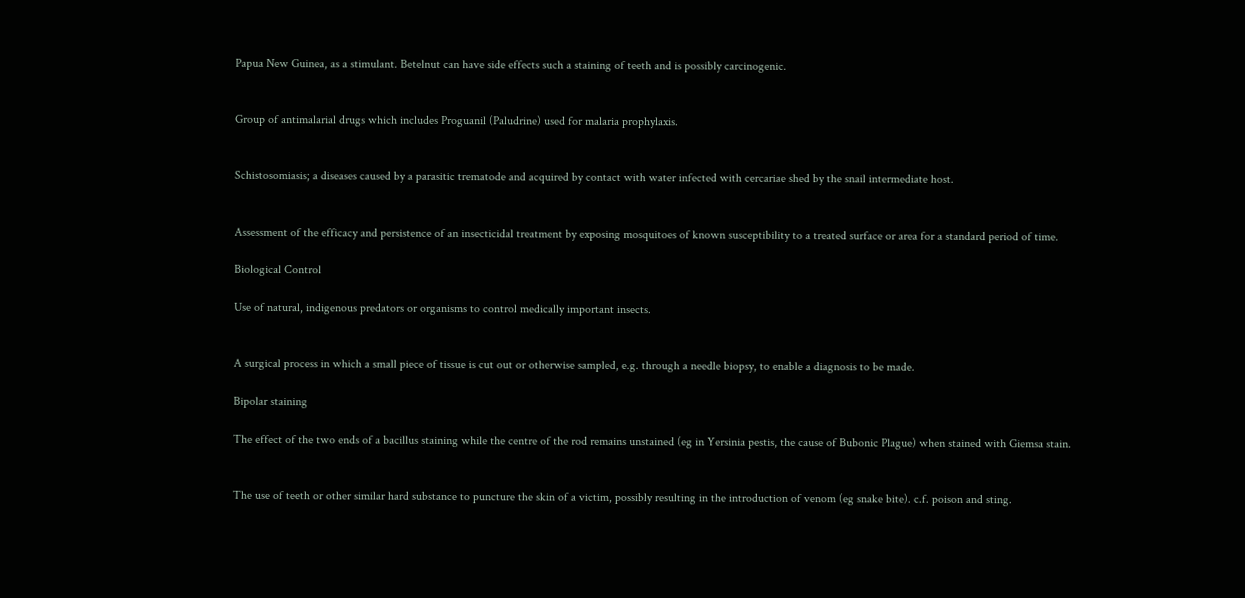Papua New Guinea, as a stimulant. Betelnut can have side effects such a staining of teeth and is possibly carcinogenic.


Group of antimalarial drugs which includes Proguanil (Paludrine) used for malaria prophylaxis.


Schistosomiasis; a diseases caused by a parasitic trematode and acquired by contact with water infected with cercariae shed by the snail intermediate host.


Assessment of the efficacy and persistence of an insecticidal treatment by exposing mosquitoes of known susceptibility to a treated surface or area for a standard period of time.

Biological Control

Use of natural, indigenous predators or organisms to control medically important insects.


A surgical process in which a small piece of tissue is cut out or otherwise sampled, e.g. through a needle biopsy, to enable a diagnosis to be made.

Bipolar staining

The effect of the two ends of a bacillus staining while the centre of the rod remains unstained (eg in Yersinia pestis, the cause of Bubonic Plague) when stained with Giemsa stain.


The use of teeth or other similar hard substance to puncture the skin of a victim, possibly resulting in the introduction of venom (eg snake bite). c.f. poison and sting.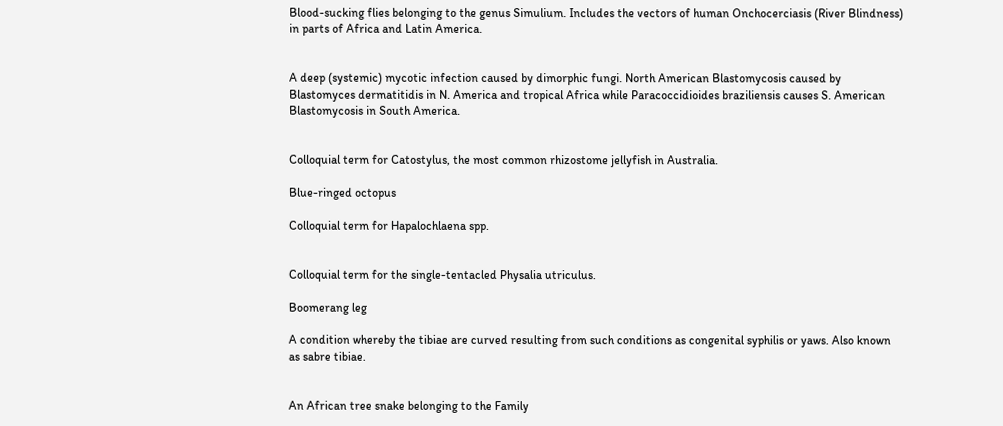Blood-sucking flies belonging to the genus Simulium. Includes the vectors of human Onchocerciasis (River Blindness) in parts of Africa and Latin America.


A deep (systemic) mycotic infection caused by dimorphic fungi. North American Blastomycosis caused by Blastomyces dermatitidis in N. America and tropical Africa while Paracoccidioides braziliensis causes S. American Blastomycosis in South America.


Colloquial term for Catostylus, the most common rhizostome jellyfish in Australia.

Blue-ringed octopus

Colloquial term for Hapalochlaena spp.


Colloquial term for the single-tentacled Physalia utriculus.

Boomerang leg

A condition whereby the tibiae are curved resulting from such conditions as congenital syphilis or yaws. Also known as sabre tibiae.


An African tree snake belonging to the Family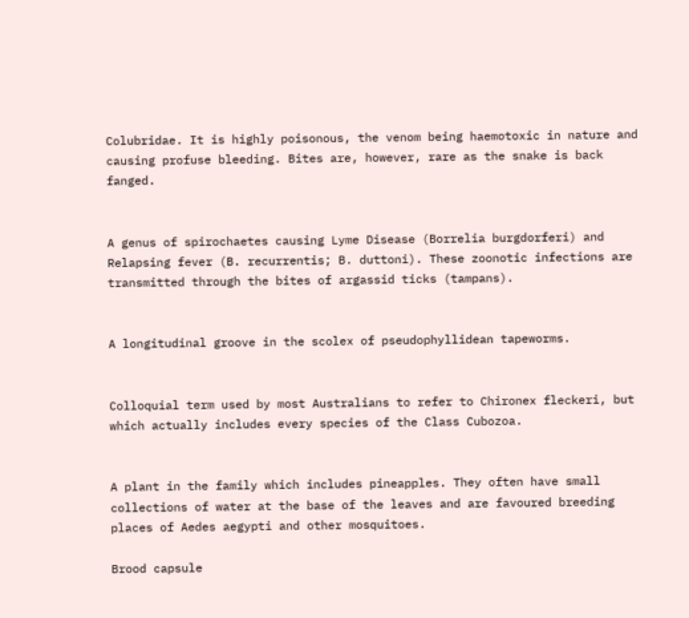Colubridae. It is highly poisonous, the venom being haemotoxic in nature and causing profuse bleeding. Bites are, however, rare as the snake is back fanged.


A genus of spirochaetes causing Lyme Disease (Borrelia burgdorferi) and Relapsing fever (B. recurrentis; B. duttoni). These zoonotic infections are transmitted through the bites of argassid ticks (tampans).


A longitudinal groove in the scolex of pseudophyllidean tapeworms.


Colloquial term used by most Australians to refer to Chironex fleckeri, but which actually includes every species of the Class Cubozoa.


A plant in the family which includes pineapples. They often have small collections of water at the base of the leaves and are favoured breeding places of Aedes aegypti and other mosquitoes.

Brood capsule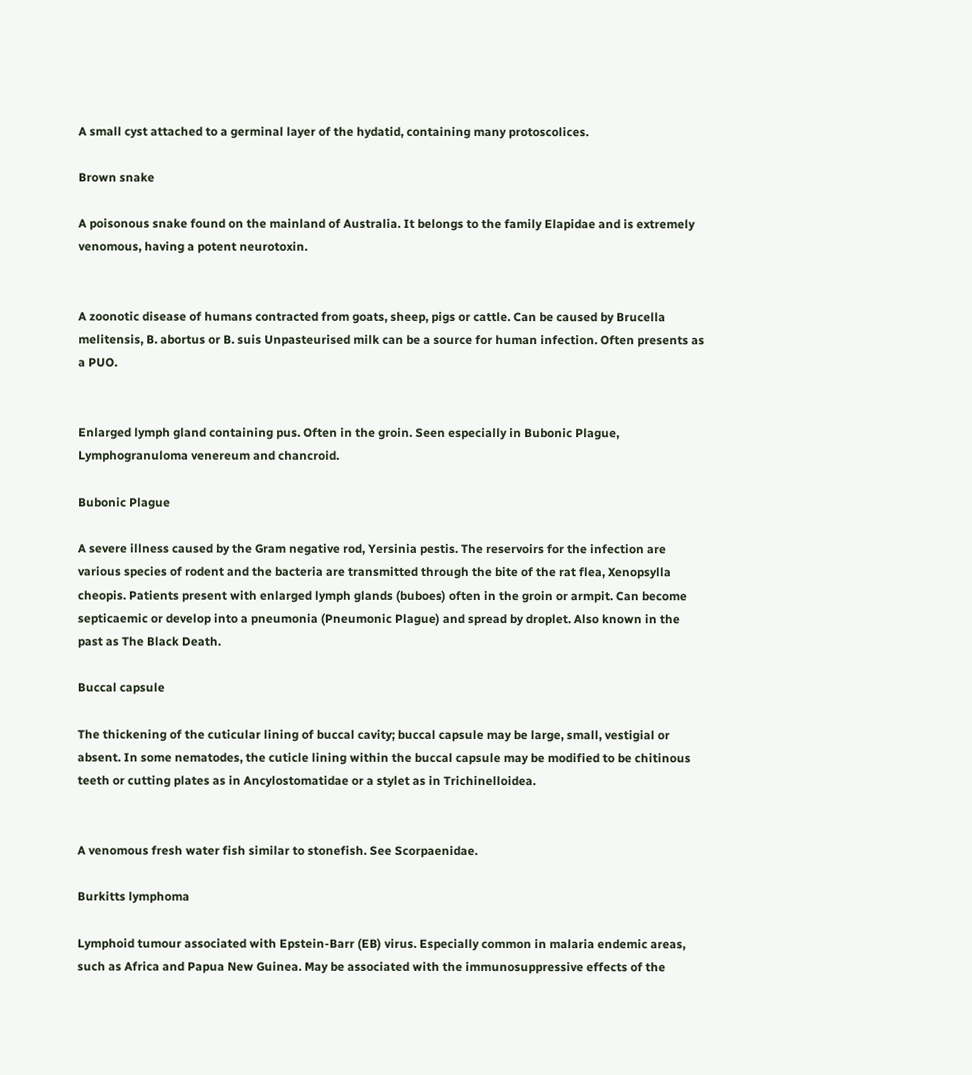A small cyst attached to a germinal layer of the hydatid, containing many protoscolices.

Brown snake

A poisonous snake found on the mainland of Australia. It belongs to the family Elapidae and is extremely venomous, having a potent neurotoxin.


A zoonotic disease of humans contracted from goats, sheep, pigs or cattle. Can be caused by Brucella melitensis, B. abortus or B. suis Unpasteurised milk can be a source for human infection. Often presents as a PUO.


Enlarged lymph gland containing pus. Often in the groin. Seen especially in Bubonic Plague, Lymphogranuloma venereum and chancroid.

Bubonic Plague

A severe illness caused by the Gram negative rod, Yersinia pestis. The reservoirs for the infection are various species of rodent and the bacteria are transmitted through the bite of the rat flea, Xenopsylla cheopis. Patients present with enlarged lymph glands (buboes) often in the groin or armpit. Can become septicaemic or develop into a pneumonia (Pneumonic Plague) and spread by droplet. Also known in the past as The Black Death.

Buccal capsule

The thickening of the cuticular lining of buccal cavity; buccal capsule may be large, small, vestigial or absent. In some nematodes, the cuticle lining within the buccal capsule may be modified to be chitinous teeth or cutting plates as in Ancylostomatidae or a stylet as in Trichinelloidea.


A venomous fresh water fish similar to stonefish. See Scorpaenidae.

Burkitts lymphoma

Lymphoid tumour associated with Epstein-Barr (EB) virus. Especially common in malaria endemic areas, such as Africa and Papua New Guinea. May be associated with the immunosuppressive effects of the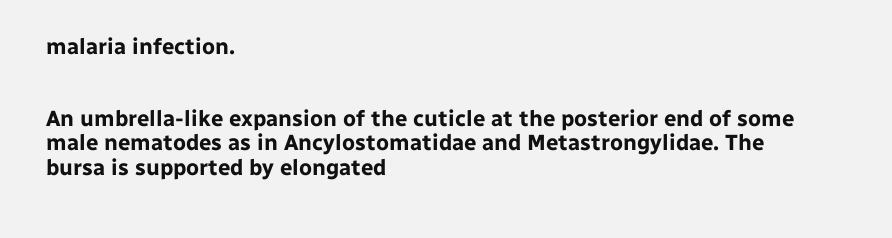malaria infection.


An umbrella-like expansion of the cuticle at the posterior end of some male nematodes as in Ancylostomatidae and Metastrongylidae. The bursa is supported by elongated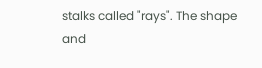stalks called "rays". The shape and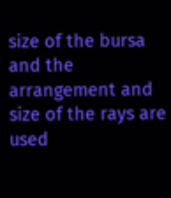size of the bursa and the arrangement and size of the rays are used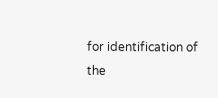for identification of the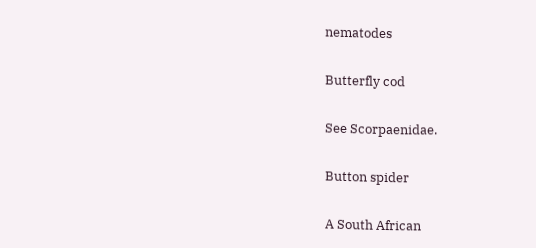nematodes

Butterfly cod

See Scorpaenidae.

Button spider

A South African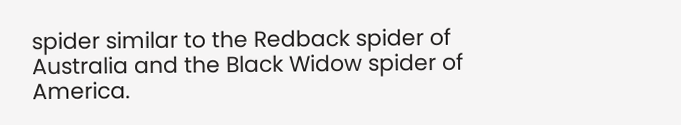spider similar to the Redback spider of Australia and the Black Widow spider of America.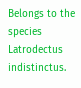Belongs to the species Latrodectus indistinctus.